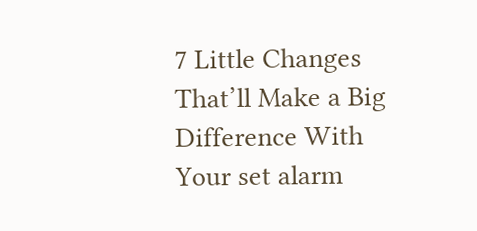7 Little Changes That’ll Make a Big Difference With Your set alarm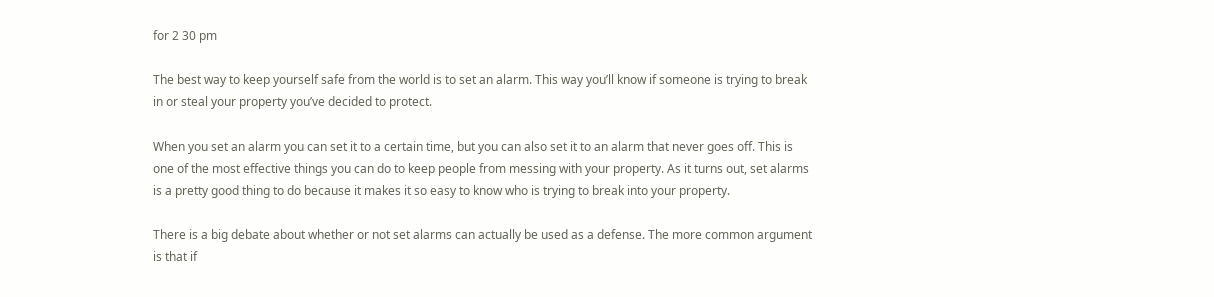for 2 30 pm

The best way to keep yourself safe from the world is to set an alarm. This way you’ll know if someone is trying to break in or steal your property you’ve decided to protect.

When you set an alarm you can set it to a certain time, but you can also set it to an alarm that never goes off. This is one of the most effective things you can do to keep people from messing with your property. As it turns out, set alarms is a pretty good thing to do because it makes it so easy to know who is trying to break into your property.

There is a big debate about whether or not set alarms can actually be used as a defense. The more common argument is that if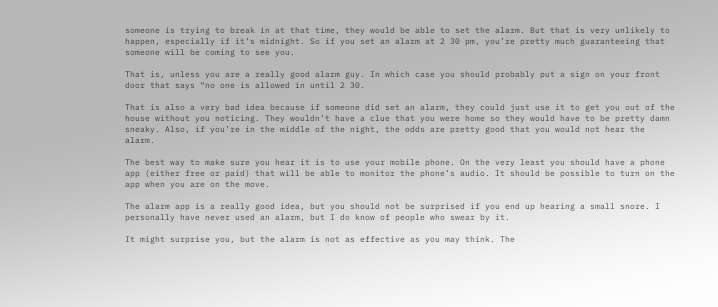someone is trying to break in at that time, they would be able to set the alarm. But that is very unlikely to happen, especially if it’s midnight. So if you set an alarm at 2 30 pm, you’re pretty much guaranteeing that someone will be coming to see you.

That is, unless you are a really good alarm guy. In which case you should probably put a sign on your front door that says “no one is allowed in until 2 30.

That is also a very bad idea because if someone did set an alarm, they could just use it to get you out of the house without you noticing. They wouldn’t have a clue that you were home so they would have to be pretty damn sneaky. Also, if you’re in the middle of the night, the odds are pretty good that you would not hear the alarm.

The best way to make sure you hear it is to use your mobile phone. On the very least you should have a phone app (either free or paid) that will be able to monitor the phone’s audio. It should be possible to turn on the app when you are on the move.

The alarm app is a really good idea, but you should not be surprised if you end up hearing a small snore. I personally have never used an alarm, but I do know of people who swear by it.

It might surprise you, but the alarm is not as effective as you may think. The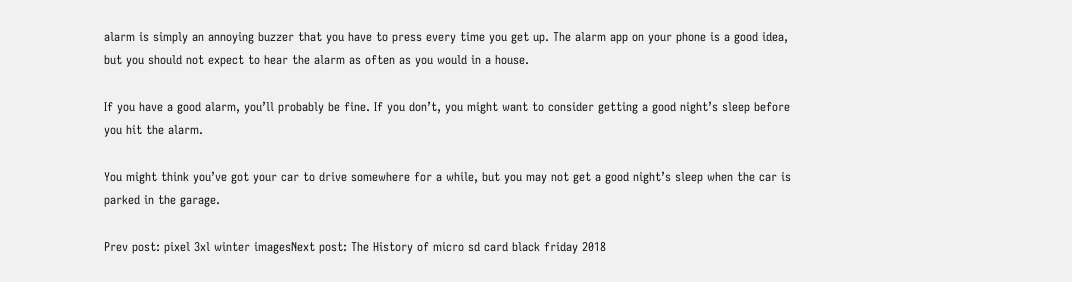alarm is simply an annoying buzzer that you have to press every time you get up. The alarm app on your phone is a good idea, but you should not expect to hear the alarm as often as you would in a house.

If you have a good alarm, you’ll probably be fine. If you don’t, you might want to consider getting a good night’s sleep before you hit the alarm.

You might think you’ve got your car to drive somewhere for a while, but you may not get a good night’s sleep when the car is parked in the garage.

Prev post: pixel 3xl winter imagesNext post: The History of micro sd card black friday 2018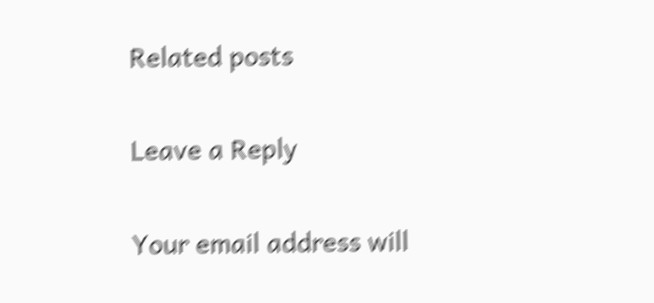Related posts

Leave a Reply

Your email address will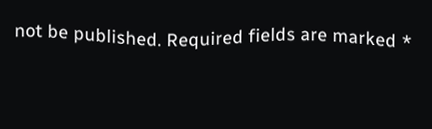not be published. Required fields are marked *